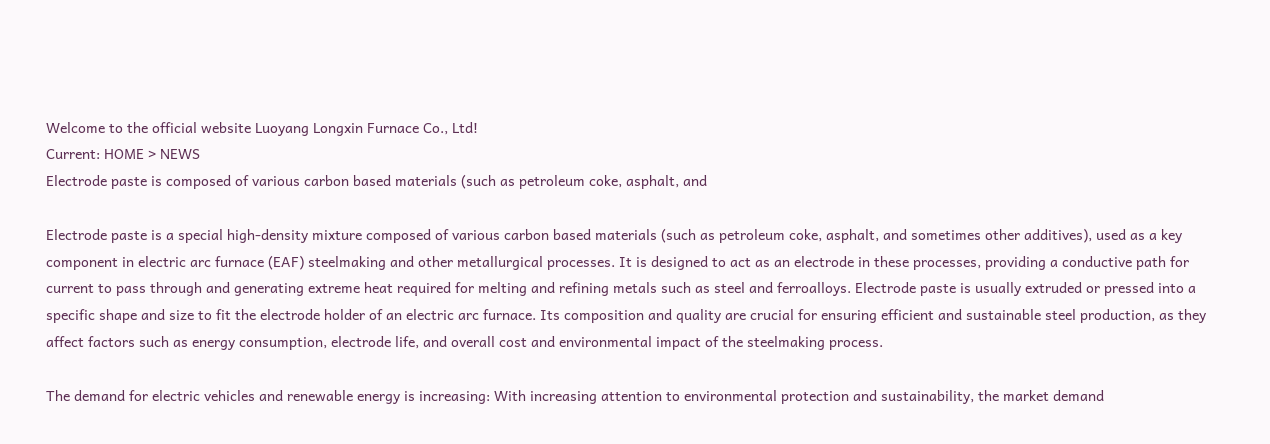Welcome to the official website Luoyang Longxin Furnace Co., Ltd!
Current: HOME > NEWS
Electrode paste is composed of various carbon based materials (such as petroleum coke, asphalt, and

Electrode paste is a special high-density mixture composed of various carbon based materials (such as petroleum coke, asphalt, and sometimes other additives), used as a key component in electric arc furnace (EAF) steelmaking and other metallurgical processes. It is designed to act as an electrode in these processes, providing a conductive path for current to pass through and generating extreme heat required for melting and refining metals such as steel and ferroalloys. Electrode paste is usually extruded or pressed into a specific shape and size to fit the electrode holder of an electric arc furnace. Its composition and quality are crucial for ensuring efficient and sustainable steel production, as they affect factors such as energy consumption, electrode life, and overall cost and environmental impact of the steelmaking process.

The demand for electric vehicles and renewable energy is increasing: With increasing attention to environmental protection and sustainability, the market demand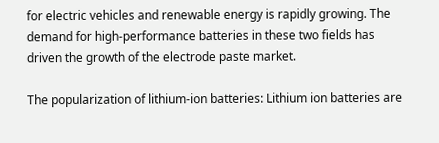for electric vehicles and renewable energy is rapidly growing. The demand for high-performance batteries in these two fields has driven the growth of the electrode paste market.

The popularization of lithium-ion batteries: Lithium ion batteries are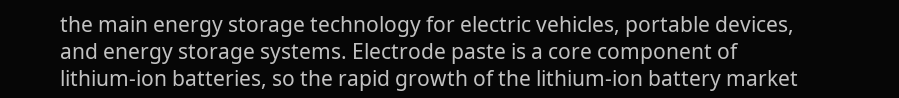the main energy storage technology for electric vehicles, portable devices, and energy storage systems. Electrode paste is a core component of lithium-ion batteries, so the rapid growth of the lithium-ion battery market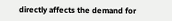directly affects the demand for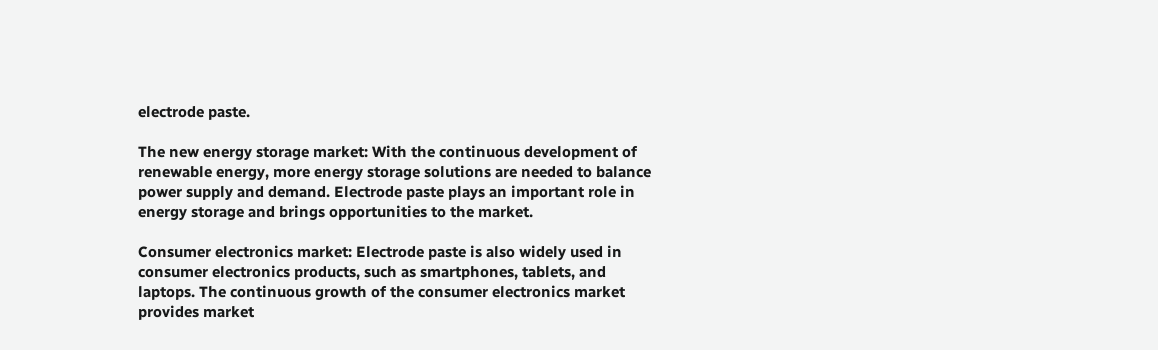electrode paste.

The new energy storage market: With the continuous development of renewable energy, more energy storage solutions are needed to balance power supply and demand. Electrode paste plays an important role in energy storage and brings opportunities to the market.

Consumer electronics market: Electrode paste is also widely used in consumer electronics products, such as smartphones, tablets, and laptops. The continuous growth of the consumer electronics market provides market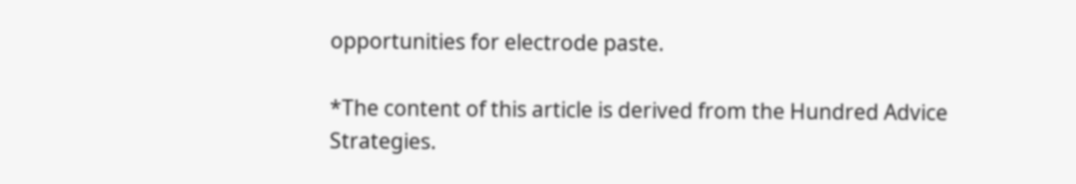opportunities for electrode paste.

*The content of this article is derived from the Hundred Advice Strategies.